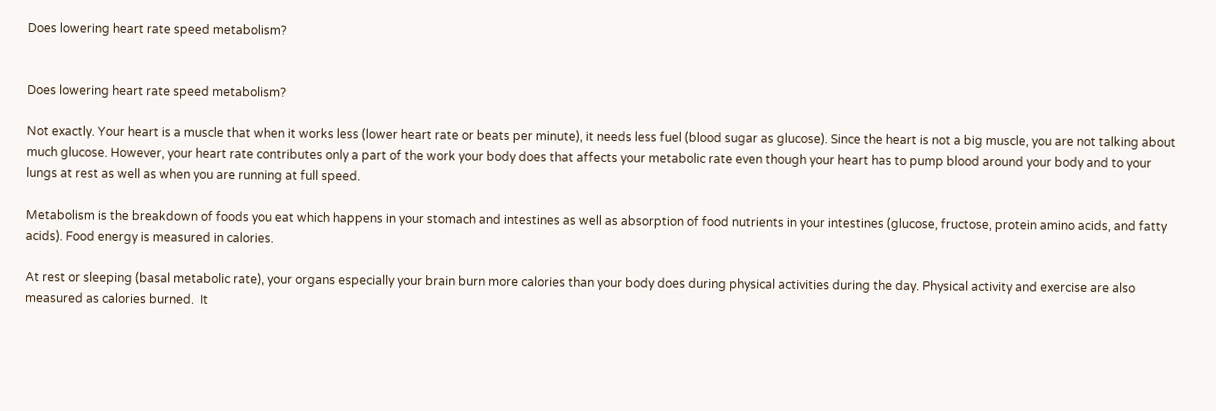Does lowering heart rate speed metabolism?


Does lowering heart rate speed metabolism?

Not exactly. Your heart is a muscle that when it works less (lower heart rate or beats per minute), it needs less fuel (blood sugar as glucose). Since the heart is not a big muscle, you are not talking about much glucose. However, your heart rate contributes only a part of the work your body does that affects your metabolic rate even though your heart has to pump blood around your body and to your lungs at rest as well as when you are running at full speed.

Metabolism is the breakdown of foods you eat which happens in your stomach and intestines as well as absorption of food nutrients in your intestines (glucose, fructose, protein amino acids, and fatty acids). Food energy is measured in calories.

At rest or sleeping (basal metabolic rate), your organs especially your brain burn more calories than your body does during physical activities during the day. Physical activity and exercise are also measured as calories burned.  It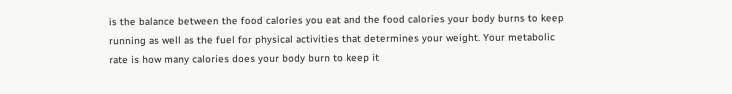is the balance between the food calories you eat and the food calories your body burns to keep running as well as the fuel for physical activities that determines your weight. Your metabolic rate is how many calories does your body burn to keep it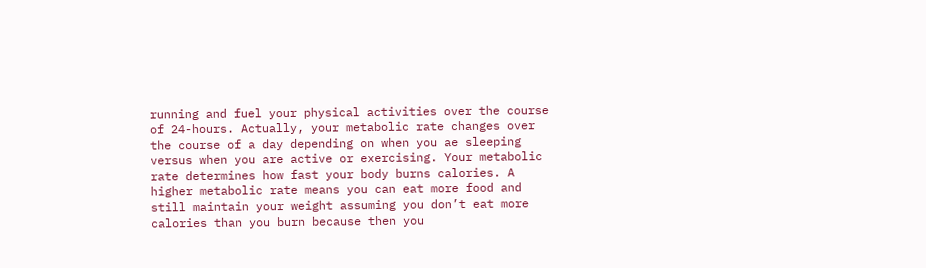running and fuel your physical activities over the course of 24-hours. Actually, your metabolic rate changes over the course of a day depending on when you ae sleeping versus when you are active or exercising. Your metabolic rate determines how fast your body burns calories. A higher metabolic rate means you can eat more food and still maintain your weight assuming you don’t eat more calories than you burn because then you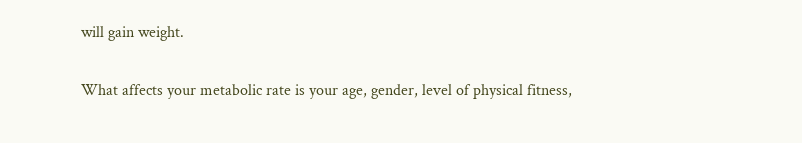will gain weight.

What affects your metabolic rate is your age, gender, level of physical fitness,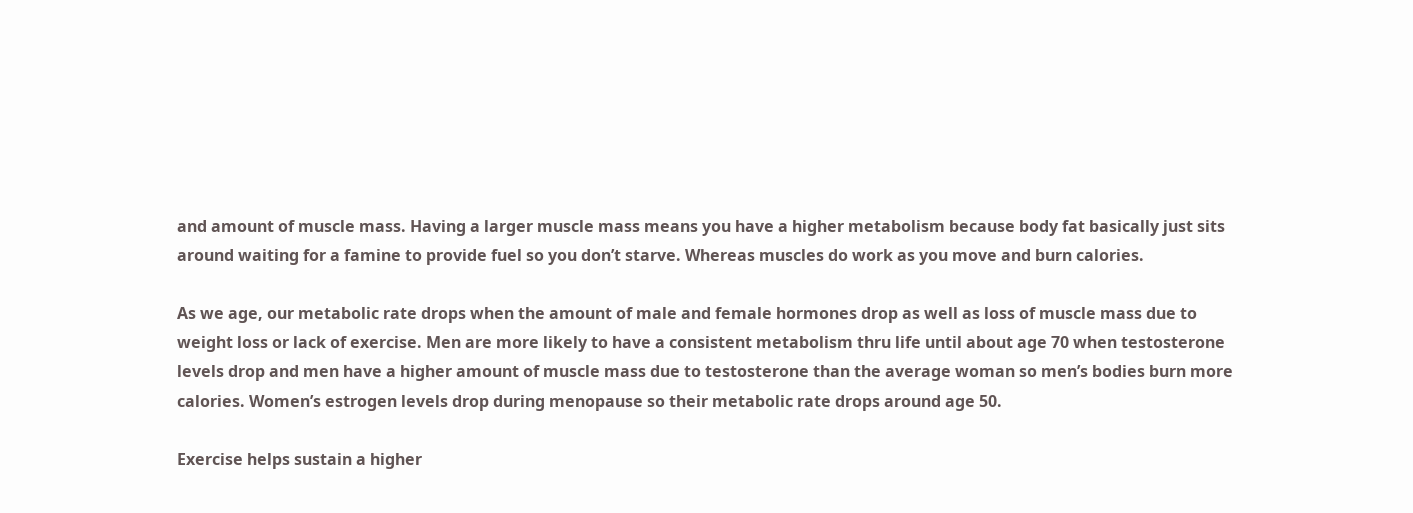and amount of muscle mass. Having a larger muscle mass means you have a higher metabolism because body fat basically just sits around waiting for a famine to provide fuel so you don’t starve. Whereas muscles do work as you move and burn calories.

As we age, our metabolic rate drops when the amount of male and female hormones drop as well as loss of muscle mass due to weight loss or lack of exercise. Men are more likely to have a consistent metabolism thru life until about age 70 when testosterone levels drop and men have a higher amount of muscle mass due to testosterone than the average woman so men’s bodies burn more calories. Women’s estrogen levels drop during menopause so their metabolic rate drops around age 50.

Exercise helps sustain a higher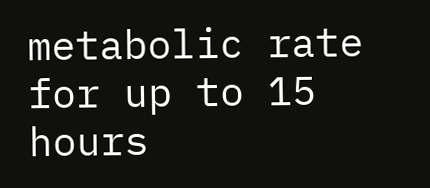metabolic rate for up to 15 hours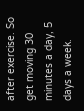after exercise. So get moving 30 minutes a day, 5 days a week.